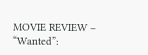MOVIE REVIEW – “Wanted”: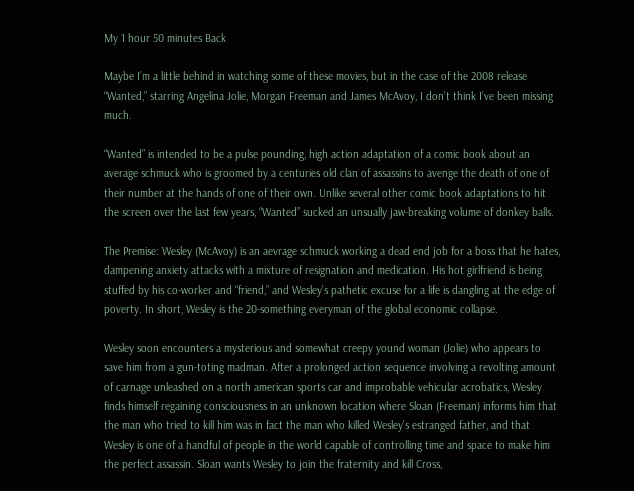My 1 hour 50 minutes Back

Maybe I’m a little behind in watching some of these movies, but in the case of the 2008 release “Wanted,” starring Angelina Jolie, Morgan Freeman and James McAvoy, I don’t think I’ve been missing much.

“Wanted” is intended to be a pulse pounding, high action adaptation of a comic book about an average schmuck who is groomed by a centuries old clan of assassins to avenge the death of one of their number at the hands of one of their own. Unlike several other comic book adaptations to hit the screen over the last few years, “Wanted” sucked an unsually jaw-breaking volume of donkey balls.

The Premise: Wesley (McAvoy) is an aevrage schmuck working a dead end job for a boss that he hates, dampening anxiety attacks with a mixture of resignation and medication. His hot girlfriend is being stuffed by his co-worker and “friend,” and Wesley’s pathetic excuse for a life is dangling at the edge of poverty. In short, Wesley is the 20-something everyman of the global economic collapse.

Wesley soon encounters a mysterious and somewhat creepy yound woman (Jolie) who appears to save him from a gun-toting madman. After a prolonged action sequence involving a revolting amount of carnage unleashed on a north american sports car and improbable vehicular acrobatics, Wesley finds himself regaining consciousness in an unknown location where Sloan (Freeman) informs him that the man who tried to kill him was in fact the man who killed Wesley’s estranged father, and that Wesley is one of a handful of people in the world capable of controlling time and space to make him the perfect assassin. Sloan wants Wesley to join the fraternity and kill Cross,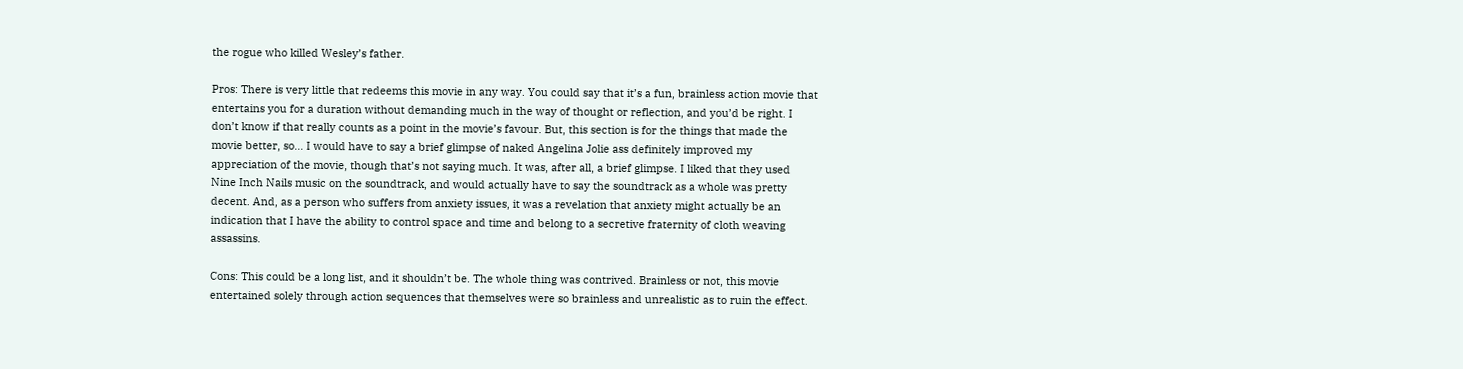the rogue who killed Wesley’s father.

Pros: There is very little that redeems this movie in any way. You could say that it’s a fun, brainless action movie that entertains you for a duration without demanding much in the way of thought or reflection, and you’d be right. I don’t know if that really counts as a point in the movie’s favour. But, this section is for the things that made the movie better, so… I would have to say a brief glimpse of naked Angelina Jolie ass definitely improved my appreciation of the movie, though that’s not saying much. It was, after all, a brief glimpse. I liked that they used Nine Inch Nails music on the soundtrack, and would actually have to say the soundtrack as a whole was pretty decent. And, as a person who suffers from anxiety issues, it was a revelation that anxiety might actually be an indication that I have the ability to control space and time and belong to a secretive fraternity of cloth weaving assassins.

Cons: This could be a long list, and it shouldn’t be. The whole thing was contrived. Brainless or not, this movie entertained solely through action sequences that themselves were so brainless and unrealistic as to ruin the effect.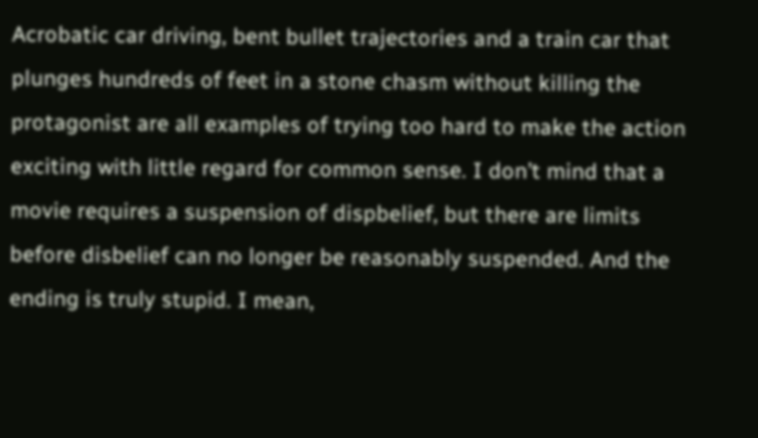Acrobatic car driving, bent bullet trajectories and a train car that plunges hundreds of feet in a stone chasm without killing the protagonist are all examples of trying too hard to make the action exciting with little regard for common sense. I don’t mind that a movie requires a suspension of dispbelief, but there are limits before disbelief can no longer be reasonably suspended. And the ending is truly stupid. I mean,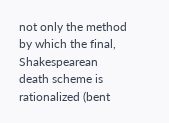not only the method by which the final, Shakespearean death scheme is rationalized (bent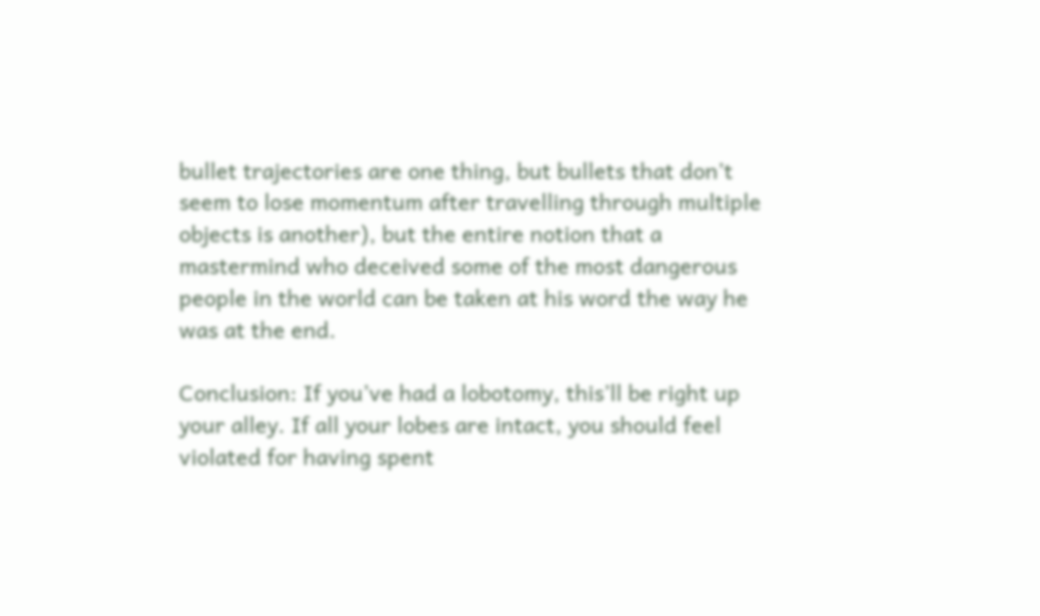bullet trajectories are one thing, but bullets that don’t seem to lose momentum after travelling through multiple objects is another), but the entire notion that a mastermind who deceived some of the most dangerous people in the world can be taken at his word the way he was at the end.

Conclusion: If you’ve had a lobotomy, this’ll be right up your alley. If all your lobes are intact, you should feel violated for having spent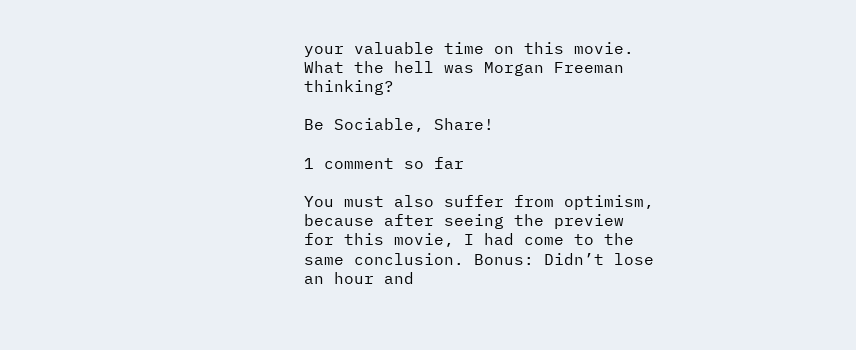your valuable time on this movie. What the hell was Morgan Freeman thinking?

Be Sociable, Share!

1 comment so far

You must also suffer from optimism, because after seeing the preview for this movie, I had come to the same conclusion. Bonus: Didn’t lose an hour and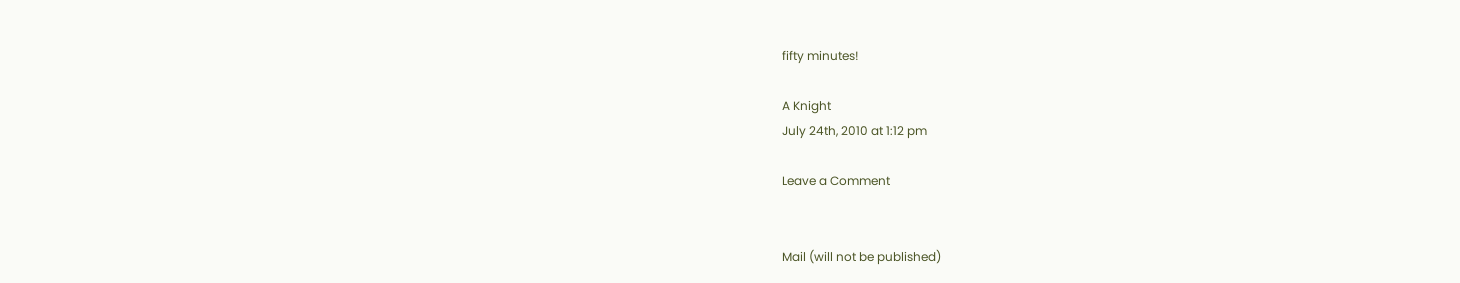fifty minutes!

A Knight
July 24th, 2010 at 1:12 pm

Leave a Comment


Mail (will not be published)